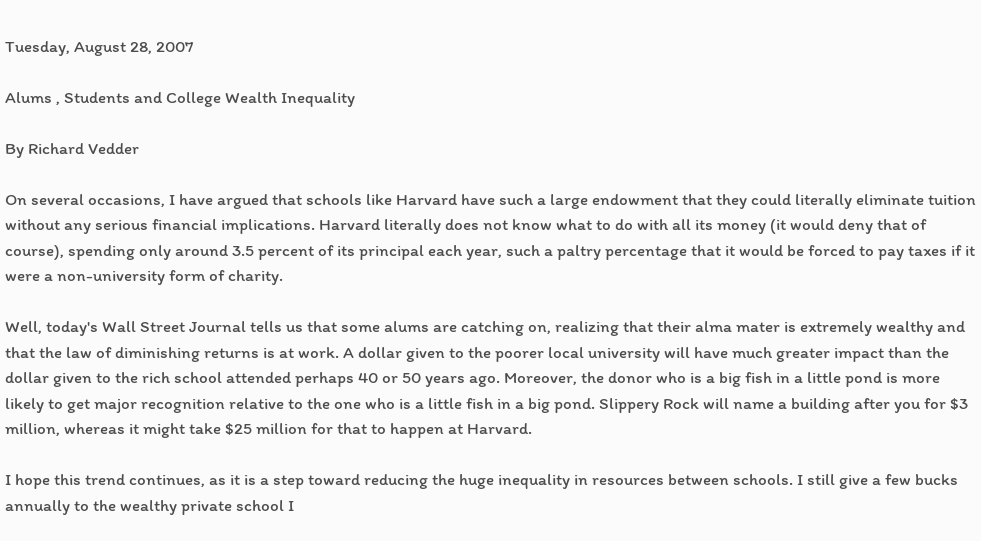Tuesday, August 28, 2007

Alums , Students and College Wealth Inequality

By Richard Vedder

On several occasions, I have argued that schools like Harvard have such a large endowment that they could literally eliminate tuition without any serious financial implications. Harvard literally does not know what to do with all its money (it would deny that of course), spending only around 3.5 percent of its principal each year, such a paltry percentage that it would be forced to pay taxes if it were a non-university form of charity.

Well, today's Wall Street Journal tells us that some alums are catching on, realizing that their alma mater is extremely wealthy and that the law of diminishing returns is at work. A dollar given to the poorer local university will have much greater impact than the dollar given to the rich school attended perhaps 40 or 50 years ago. Moreover, the donor who is a big fish in a little pond is more likely to get major recognition relative to the one who is a little fish in a big pond. Slippery Rock will name a building after you for $3 million, whereas it might take $25 million for that to happen at Harvard.

I hope this trend continues, as it is a step toward reducing the huge inequality in resources between schools. I still give a few bucks annually to the wealthy private school I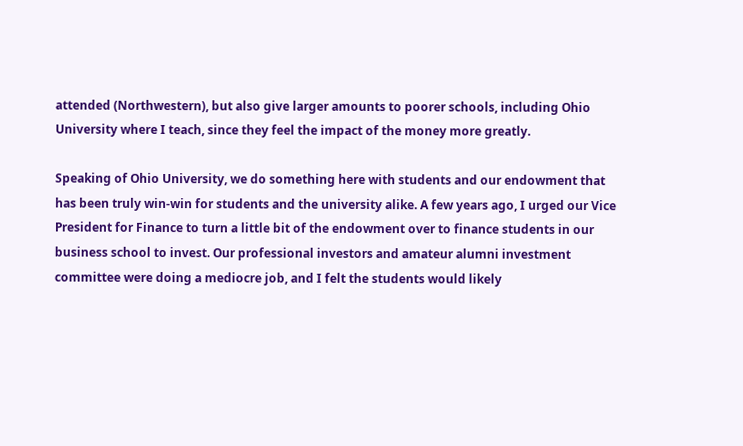attended (Northwestern), but also give larger amounts to poorer schools, including Ohio University where I teach, since they feel the impact of the money more greatly.

Speaking of Ohio University, we do something here with students and our endowment that has been truly win-win for students and the university alike. A few years ago, I urged our Vice President for Finance to turn a little bit of the endowment over to finance students in our business school to invest. Our professional investors and amateur alumni investment committee were doing a mediocre job, and I felt the students would likely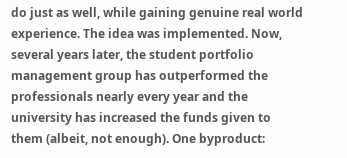do just as well, while gaining genuine real world experience. The idea was implemented. Now, several years later, the student portfolio management group has outperformed the professionals nearly every year and the university has increased the funds given to them (albeit, not enough). One byproduct: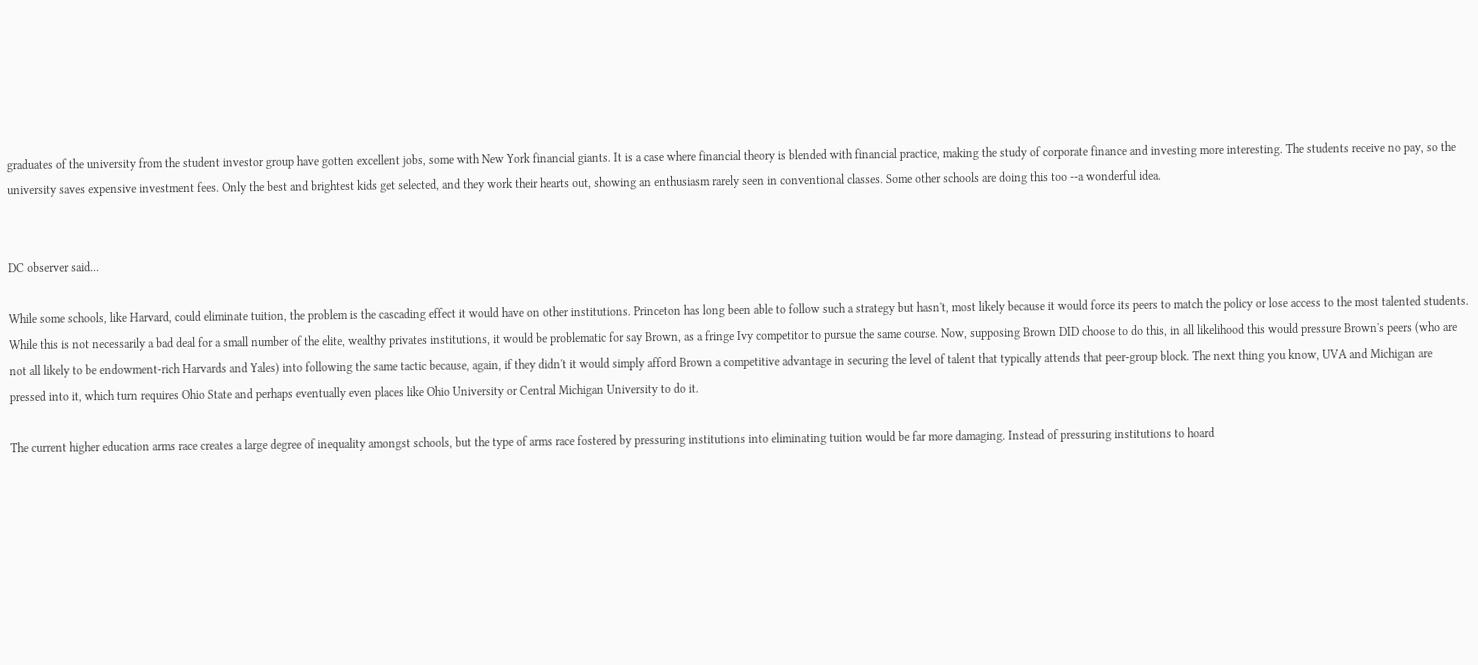graduates of the university from the student investor group have gotten excellent jobs, some with New York financial giants. It is a case where financial theory is blended with financial practice, making the study of corporate finance and investing more interesting. The students receive no pay, so the university saves expensive investment fees. Only the best and brightest kids get selected, and they work their hearts out, showing an enthusiasm rarely seen in conventional classes. Some other schools are doing this too --a wonderful idea.


DC observer said...

While some schools, like Harvard, could eliminate tuition, the problem is the cascading effect it would have on other institutions. Princeton has long been able to follow such a strategy but hasn't, most likely because it would force its peers to match the policy or lose access to the most talented students. While this is not necessarily a bad deal for a small number of the elite, wealthy privates institutions, it would be problematic for say Brown, as a fringe Ivy competitor to pursue the same course. Now, supposing Brown DID choose to do this, in all likelihood this would pressure Brown's peers (who are not all likely to be endowment-rich Harvards and Yales) into following the same tactic because, again, if they didn't it would simply afford Brown a competitive advantage in securing the level of talent that typically attends that peer-group block. The next thing you know, UVA and Michigan are pressed into it, which turn requires Ohio State and perhaps eventually even places like Ohio University or Central Michigan University to do it.

The current higher education arms race creates a large degree of inequality amongst schools, but the type of arms race fostered by pressuring institutions into eliminating tuition would be far more damaging. Instead of pressuring institutions to hoard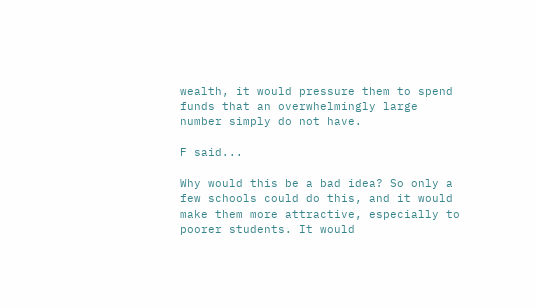wealth, it would pressure them to spend funds that an overwhelmingly large number simply do not have.

F said...

Why would this be a bad idea? So only a few schools could do this, and it would make them more attractive, especially to poorer students. It would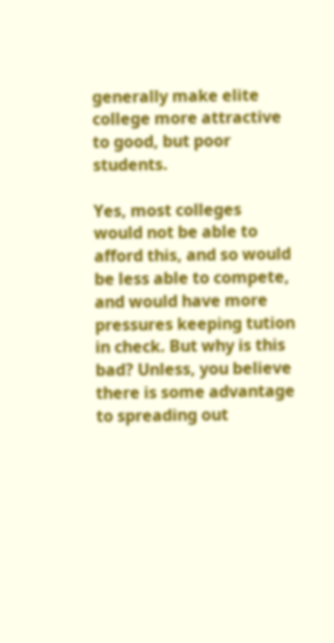generally make elite college more attractive to good, but poor students.

Yes, most colleges would not be able to afford this, and so would be less able to compete, and would have more pressures keeping tution in check. But why is this bad? Unless, you believe there is some advantage to spreading out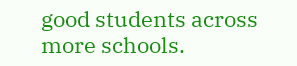good students across more schools.